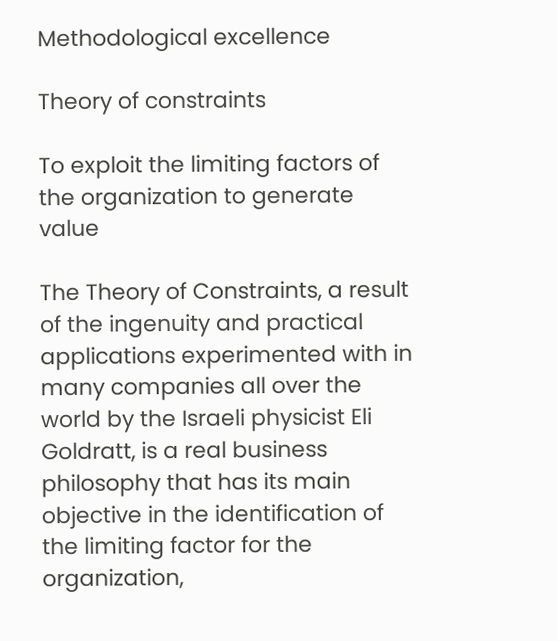Methodological excellence

Theory of constraints

To exploit the limiting factors of the organization to generate value

The Theory of Constraints, a result of the ingenuity and practical applications experimented with in many companies all over the world by the Israeli physicist Eli Goldratt, is a real business philosophy that has its main objective in the identification of the limiting factor for the organization,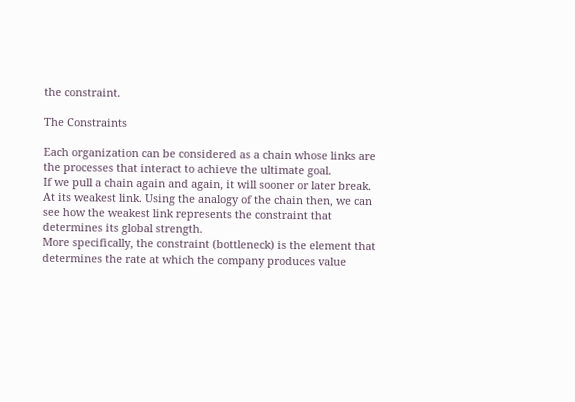the constraint.

The Constraints

Each organization can be considered as a chain whose links are the processes that interact to achieve the ultimate goal.
If we pull a chain again and again, it will sooner or later break.
At its weakest link. Using the analogy of the chain then, we can see how the weakest link represents the constraint that determines its global strength.
More specifically, the constraint (bottleneck) is the element that determines the rate at which the company produces value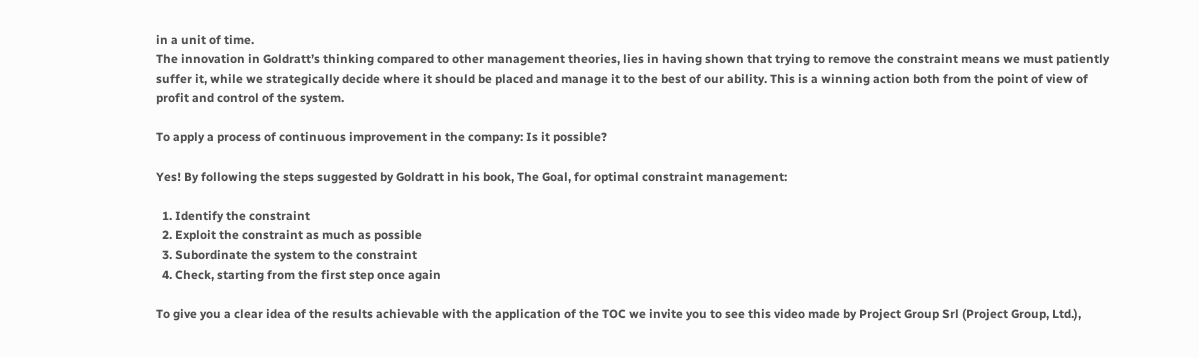in a unit of time.
The innovation in Goldratt’s thinking compared to other management theories, lies in having shown that trying to remove the constraint means we must patiently suffer it, while we strategically decide where it should be placed and manage it to the best of our ability. This is a winning action both from the point of view of profit and control of the system.

To apply a process of continuous improvement in the company: Is it possible?

Yes! By following the steps suggested by Goldratt in his book, The Goal, for optimal constraint management:

  1. Identify the constraint
  2. Exploit the constraint as much as possible
  3. Subordinate the system to the constraint
  4. Check, starting from the first step once again

To give you a clear idea of the results achievable with the application of the TOC we invite you to see this video made by Project Group Srl (Project Group, Ltd.),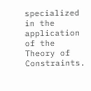specialized in the application of the Theory of Constraints.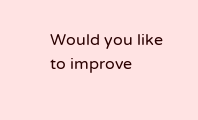Would you like to improve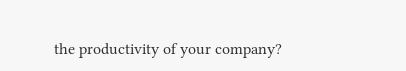the productivity of your company?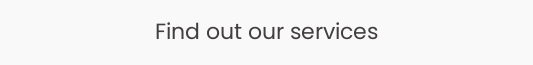Find out our services